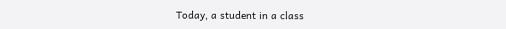Today, a student in a class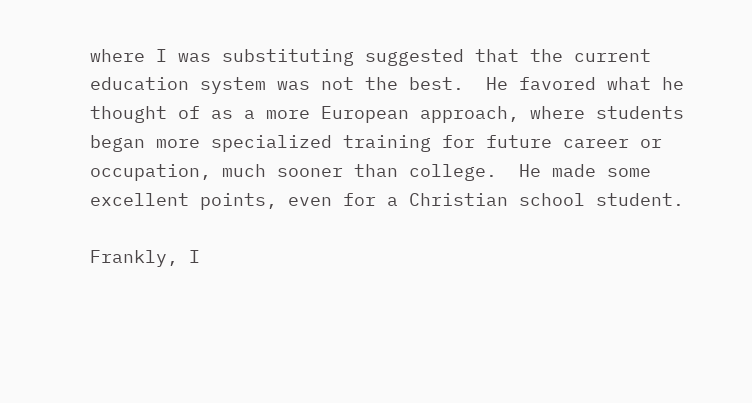where I was substituting suggested that the current education system was not the best.  He favored what he thought of as a more European approach, where students began more specialized training for future career or occupation, much sooner than college.  He made some excellent points, even for a Christian school student.

Frankly, I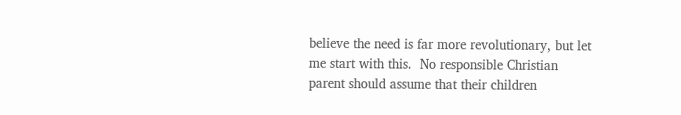believe the need is far more revolutionary, but let me start with this.  No responsible Christian parent should assume that their children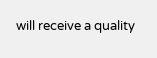will receive a quality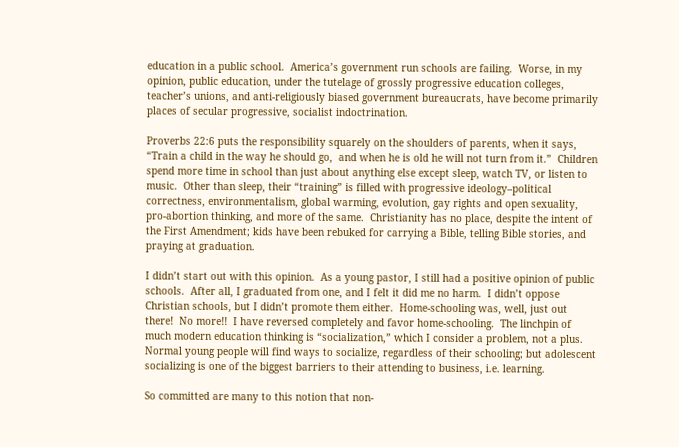education in a public school.  America’s government run schools are failing.  Worse, in my opinion, public education, under the tutelage of grossly progressive education colleges, teacher’s unions, and anti-religiously biased government bureaucrats, have become primarily places of secular progressive, socialist indoctrination.

Proverbs 22:6 puts the responsibility squarely on the shoulders of parents, when it says, “Train a child in the way he should go,  and when he is old he will not turn from it.”  Children spend more time in school than just about anything else except sleep, watch TV, or listen to music.  Other than sleep, their “training” is filled with progressive ideology–political correctness, environmentalism, global warming, evolution, gay rights and open sexuality, pro-abortion thinking, and more of the same.  Christianity has no place, despite the intent of the First Amendment; kids have been rebuked for carrying a Bible, telling Bible stories, and praying at graduation.

I didn’t start out with this opinion.  As a young pastor, I still had a positive opinion of public schools.  After all, I graduated from one, and I felt it did me no harm.  I didn’t oppose Christian schools, but I didn’t promote them either.  Home-schooling was, well, just out there!  No more!!  I have reversed completely and favor home-schooling.  The linchpin of much modern education thinking is “socialization,” which I consider a problem, not a plus.  Normal young people will find ways to socialize, regardless of their schooling; but adolescent socializing is one of the biggest barriers to their attending to business, i.e. learning.

So committed are many to this notion that non-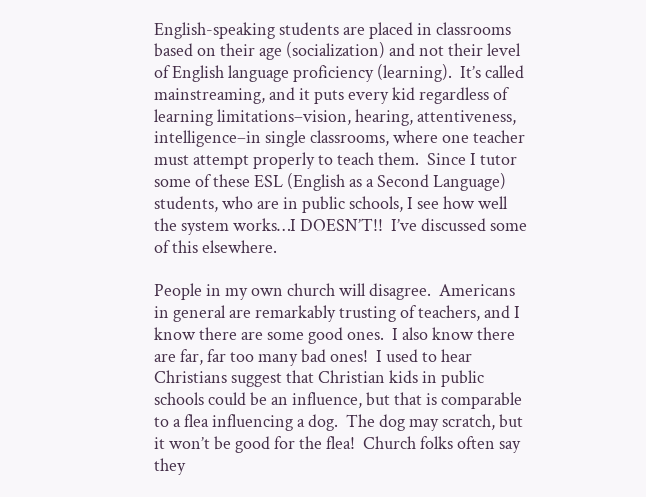English-speaking students are placed in classrooms based on their age (socialization) and not their level of English language proficiency (learning).  It’s called mainstreaming, and it puts every kid regardless of learning limitations–vision, hearing, attentiveness, intelligence–in single classrooms, where one teacher must attempt properly to teach them.  Since I tutor some of these ESL (English as a Second Language) students, who are in public schools, I see how well the system works…I DOESN’T!!  I’ve discussed some of this elsewhere.

People in my own church will disagree.  Americans in general are remarkably trusting of teachers, and I know there are some good ones.  I also know there are far, far too many bad ones!  I used to hear Christians suggest that Christian kids in public schools could be an influence, but that is comparable to a flea influencing a dog.  The dog may scratch, but it won’t be good for the flea!  Church folks often say they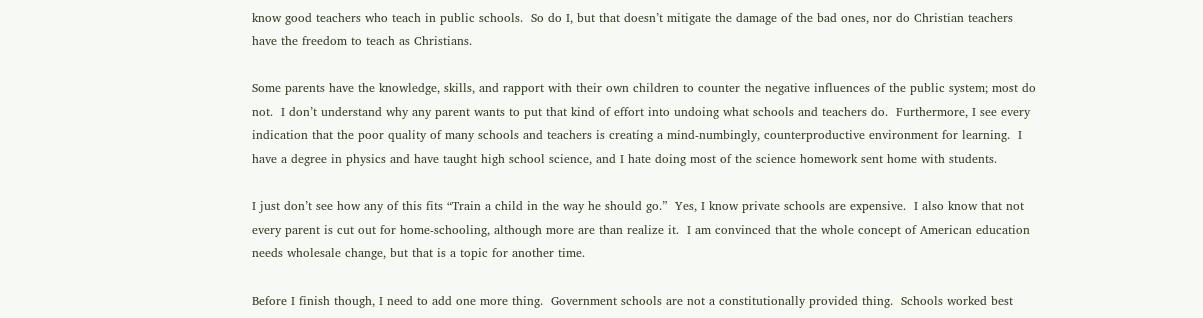know good teachers who teach in public schools.  So do I, but that doesn’t mitigate the damage of the bad ones, nor do Christian teachers have the freedom to teach as Christians.

Some parents have the knowledge, skills, and rapport with their own children to counter the negative influences of the public system; most do not.  I don’t understand why any parent wants to put that kind of effort into undoing what schools and teachers do.  Furthermore, I see every indication that the poor quality of many schools and teachers is creating a mind-numbingly, counterproductive environment for learning.  I have a degree in physics and have taught high school science, and I hate doing most of the science homework sent home with students.

I just don’t see how any of this fits “Train a child in the way he should go.”  Yes, I know private schools are expensive.  I also know that not every parent is cut out for home-schooling, although more are than realize it.  I am convinced that the whole concept of American education needs wholesale change, but that is a topic for another time.

Before I finish though, I need to add one more thing.  Government schools are not a constitutionally provided thing.  Schools worked best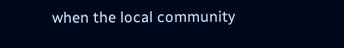when the local community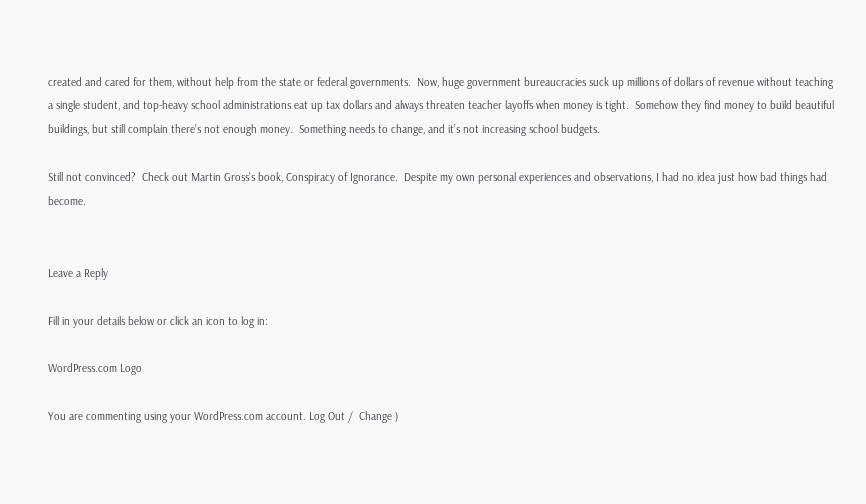created and cared for them, without help from the state or federal governments.  Now, huge government bureaucracies suck up millions of dollars of revenue without teaching a single student, and top-heavy school administrations eat up tax dollars and always threaten teacher layoffs when money is tight.  Somehow they find money to build beautiful buildings, but still complain there’s not enough money.  Something needs to change, and it’s not increasing school budgets.

Still not convinced?  Check out Martin Gross’s book, Conspiracy of Ignorance.  Despite my own personal experiences and observations, I had no idea just how bad things had become.


Leave a Reply

Fill in your details below or click an icon to log in:

WordPress.com Logo

You are commenting using your WordPress.com account. Log Out /  Change )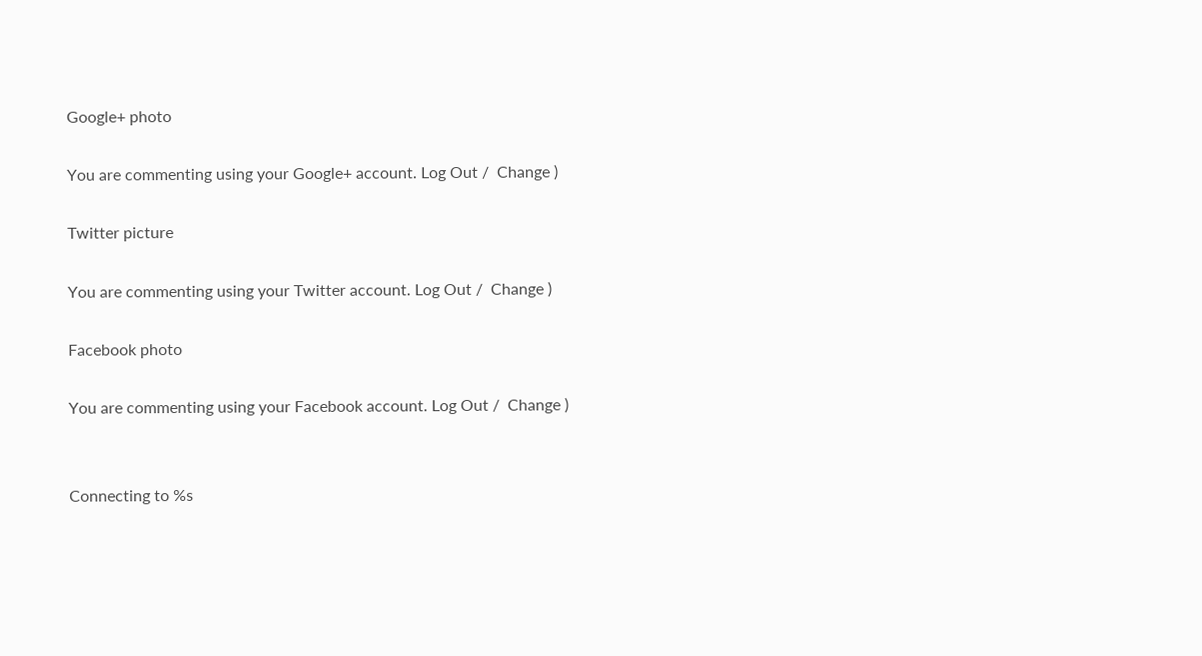Google+ photo

You are commenting using your Google+ account. Log Out /  Change )

Twitter picture

You are commenting using your Twitter account. Log Out /  Change )

Facebook photo

You are commenting using your Facebook account. Log Out /  Change )


Connecting to %s